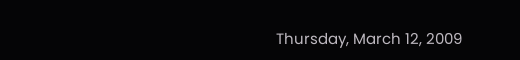Thursday, March 12, 2009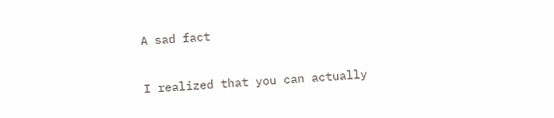A sad fact

I realized that you can actually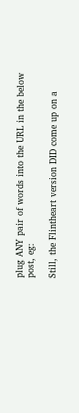plug ANY pair of words into the URL in the below post, eg:

Still, the Flintheart version DID come up on a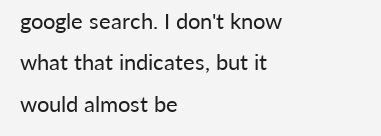google search. I don't know what that indicates, but it would almost be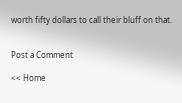worth fifty dollars to call their bluff on that.


Post a Comment

<< Home